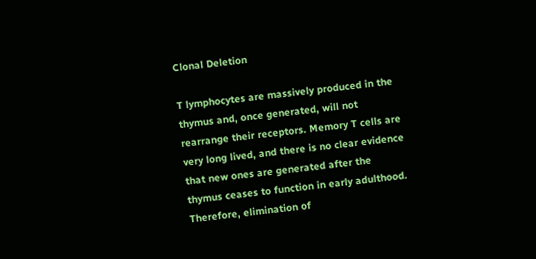Clonal Deletion

T lymphocytes are massively produced in the thymus and, once generated, will not rearrange their receptors. Memory T cells are very long lived, and there is no clear evidence that new ones are generated after the thymus ceases to function in early adulthood. Therefore, elimination of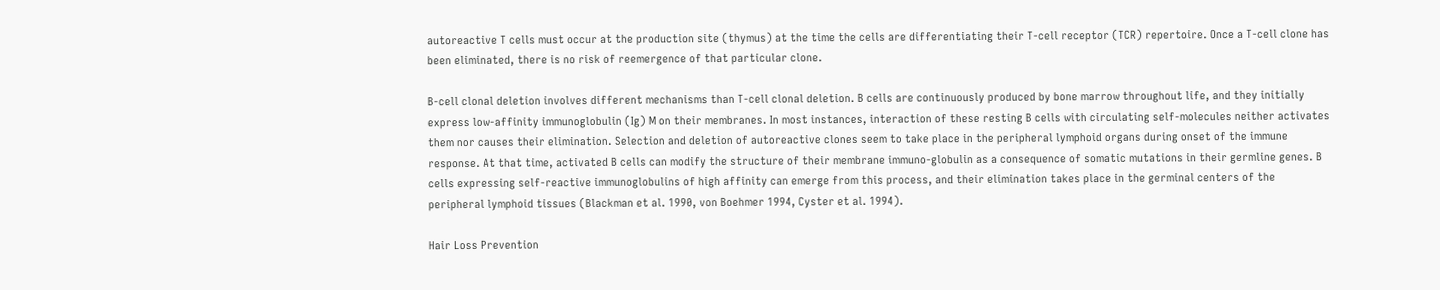autoreactive T cells must occur at the production site (thymus) at the time the cells are differentiating their T-cell receptor (TCR) repertoire. Once a T-cell clone has been eliminated, there is no risk of reemergence of that particular clone.

B-cell clonal deletion involves different mechanisms than T-cell clonal deletion. B cells are continuously produced by bone marrow throughout life, and they initially express low-affinity immunoglobulin (Ig) M on their membranes. In most instances, interaction of these resting B cells with circulating self-molecules neither activates them nor causes their elimination. Selection and deletion of autoreactive clones seem to take place in the peripheral lymphoid organs during onset of the immune response. At that time, activated B cells can modify the structure of their membrane immuno-globulin as a consequence of somatic mutations in their germline genes. B cells expressing self-reactive immunoglobulins of high affinity can emerge from this process, and their elimination takes place in the germinal centers of the peripheral lymphoid tissues (Blackman et al. 1990, von Boehmer 1994, Cyster et al. 1994).

Hair Loss Prevention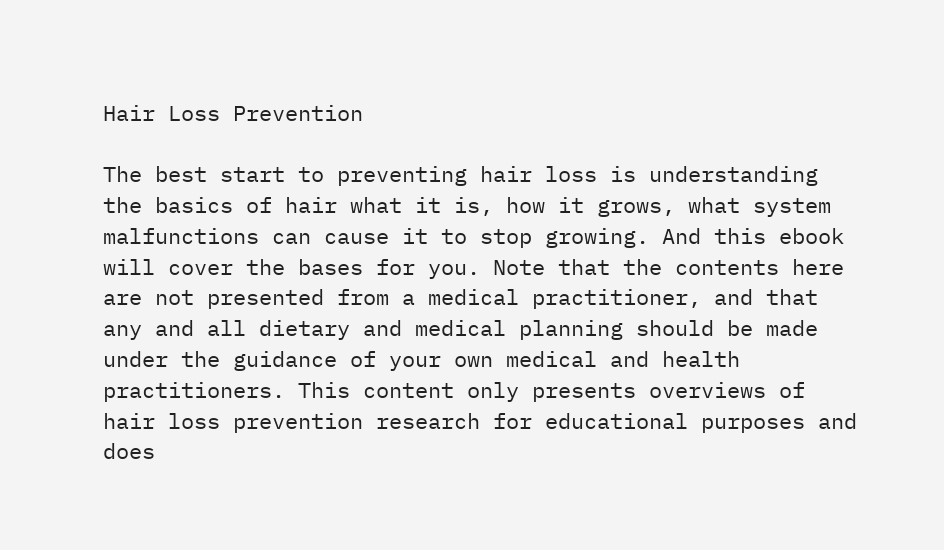Hair Loss Prevention

The best start to preventing hair loss is understanding the basics of hair what it is, how it grows, what system malfunctions can cause it to stop growing. And this ebook will cover the bases for you. Note that the contents here are not presented from a medical practitioner, and that any and all dietary and medical planning should be made under the guidance of your own medical and health practitioners. This content only presents overviews of hair loss prevention research for educational purposes and does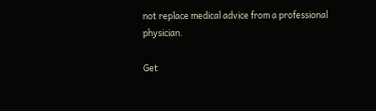not replace medical advice from a professional physician.

Get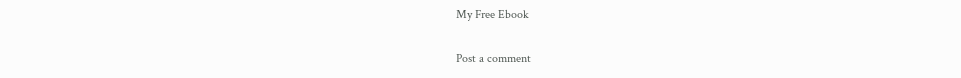My Free Ebook

Post a comment